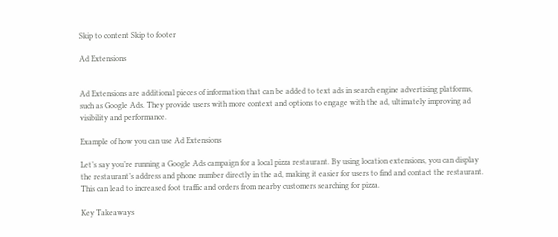Skip to content Skip to footer

Ad Extensions


Ad Extensions are additional pieces of information that can be added to text ads in search engine advertising platforms, such as Google Ads. They provide users with more context and options to engage with the ad, ultimately improving ad visibility and performance.

Example of how you can use Ad Extensions

Let’s say you’re running a Google Ads campaign for a local pizza restaurant. By using location extensions, you can display the restaurant’s address and phone number directly in the ad, making it easier for users to find and contact the restaurant. This can lead to increased foot traffic and orders from nearby customers searching for pizza.

Key Takeaways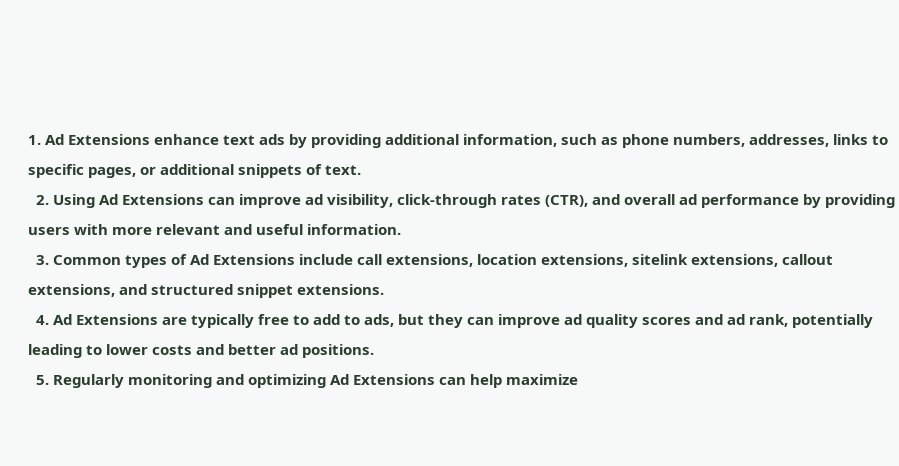1. Ad Extensions enhance text ads by providing additional information, such as phone numbers, addresses, links to specific pages, or additional snippets of text.
  2. Using Ad Extensions can improve ad visibility, click-through rates (CTR), and overall ad performance by providing users with more relevant and useful information.
  3. Common types of Ad Extensions include call extensions, location extensions, sitelink extensions, callout extensions, and structured snippet extensions.
  4. Ad Extensions are typically free to add to ads, but they can improve ad quality scores and ad rank, potentially leading to lower costs and better ad positions.
  5. Regularly monitoring and optimizing Ad Extensions can help maximize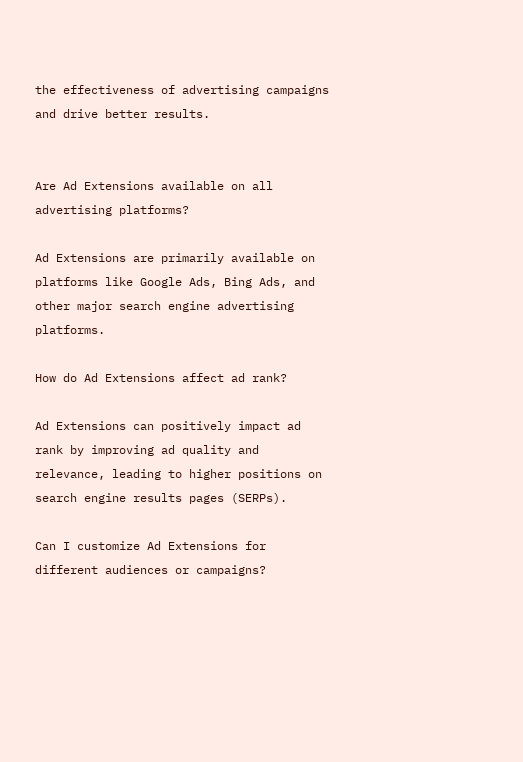the effectiveness of advertising campaigns and drive better results.


Are Ad Extensions available on all advertising platforms?

Ad Extensions are primarily available on platforms like Google Ads, Bing Ads, and other major search engine advertising platforms.

How do Ad Extensions affect ad rank?

Ad Extensions can positively impact ad rank by improving ad quality and relevance, leading to higher positions on search engine results pages (SERPs).

Can I customize Ad Extensions for different audiences or campaigns?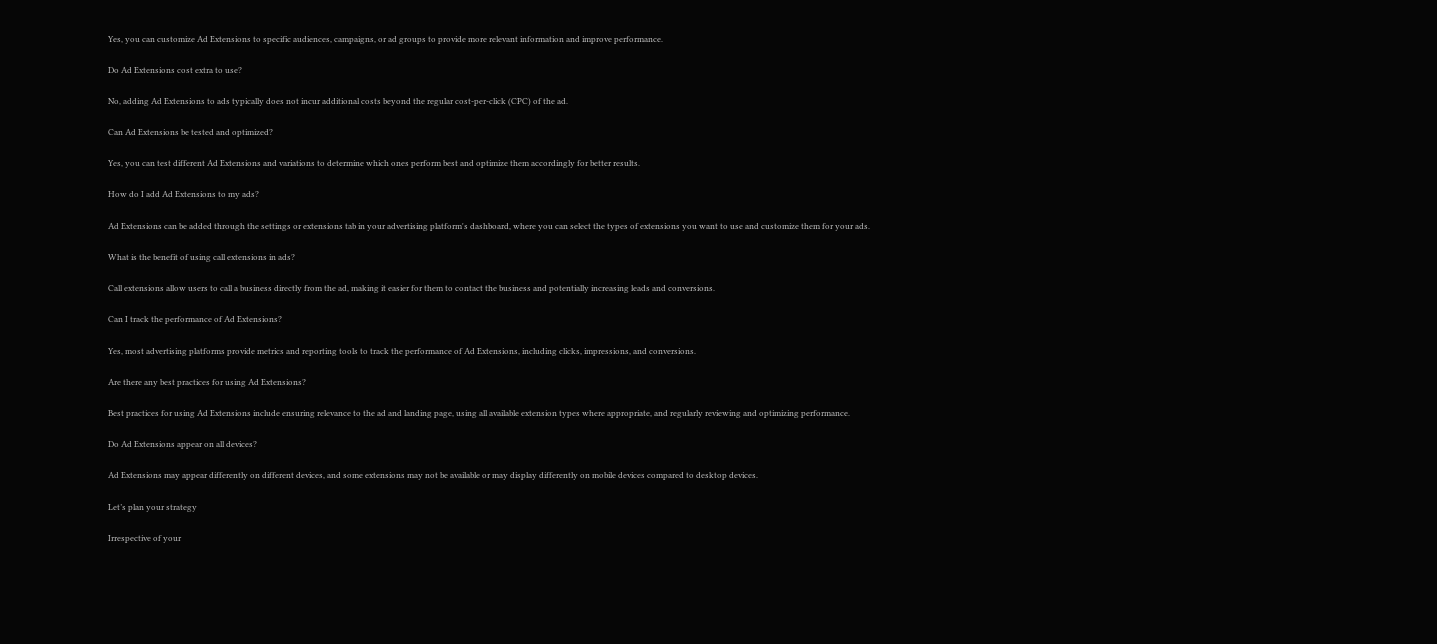Yes, you can customize Ad Extensions to specific audiences, campaigns, or ad groups to provide more relevant information and improve performance.

Do Ad Extensions cost extra to use?

No, adding Ad Extensions to ads typically does not incur additional costs beyond the regular cost-per-click (CPC) of the ad.

Can Ad Extensions be tested and optimized?

Yes, you can test different Ad Extensions and variations to determine which ones perform best and optimize them accordingly for better results.

How do I add Ad Extensions to my ads?

Ad Extensions can be added through the settings or extensions tab in your advertising platform's dashboard, where you can select the types of extensions you want to use and customize them for your ads.

What is the benefit of using call extensions in ads?

Call extensions allow users to call a business directly from the ad, making it easier for them to contact the business and potentially increasing leads and conversions.

Can I track the performance of Ad Extensions?

Yes, most advertising platforms provide metrics and reporting tools to track the performance of Ad Extensions, including clicks, impressions, and conversions.

Are there any best practices for using Ad Extensions?

Best practices for using Ad Extensions include ensuring relevance to the ad and landing page, using all available extension types where appropriate, and regularly reviewing and optimizing performance.

Do Ad Extensions appear on all devices?

Ad Extensions may appear differently on different devices, and some extensions may not be available or may display differently on mobile devices compared to desktop devices.

Let’s plan your strategy

Irrespective of your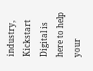industry, Kickstart Digital is here to help your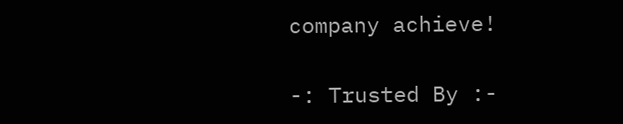company achieve!

-: Trusted By :-